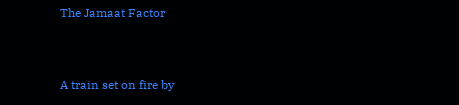The Jamaat Factor


A train set on fire by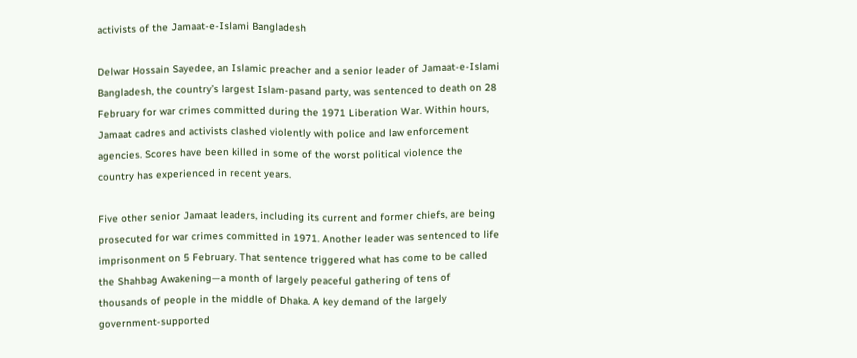activists of the Jamaat-e-Islami Bangladesh

Delwar Hossain Sayedee, an Islamic preacher and a senior leader of Jamaat-e-Islami Bangladesh, the country’s largest Islam-pasand party, was sentenced to death on 28 February for war crimes committed during the 1971 Liberation War. Within hours, Jamaat cadres and activists clashed violently with police and law enforcement agencies. Scores have been killed in some of the worst political violence the country has experienced in recent years.

Five other senior Jamaat leaders, including its current and former chiefs, are being prosecuted for war crimes committed in 1971. Another leader was sentenced to life imprisonment on 5 February. That sentence triggered what has come to be called the Shahbag Awakening—a month of largely peaceful gathering of tens of thousands of people in the middle of Dhaka. A key demand of the largely government-supported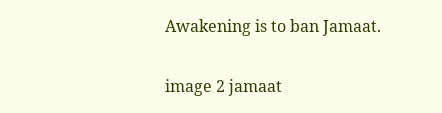Awakening is to ban Jamaat.

image 2 jamaat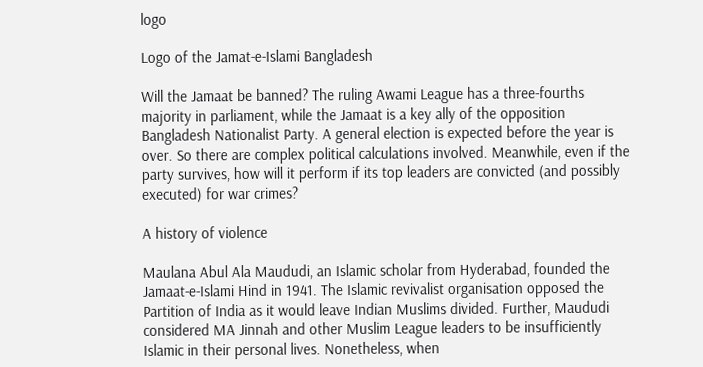logo

Logo of the Jamat-e-Islami Bangladesh

Will the Jamaat be banned? The ruling Awami League has a three-fourths majority in parliament, while the Jamaat is a key ally of the opposition Bangladesh Nationalist Party. A general election is expected before the year is over. So there are complex political calculations involved. Meanwhile, even if the party survives, how will it perform if its top leaders are convicted (and possibly executed) for war crimes?

A history of violence

Maulana Abul Ala Maududi, an Islamic scholar from Hyderabad, founded the Jamaat-e-Islami Hind in 1941. The Islamic revivalist organisation opposed the Partition of India as it would leave Indian Muslims divided. Further, Maududi considered MA Jinnah and other Muslim League leaders to be insufficiently Islamic in their personal lives. Nonetheless, when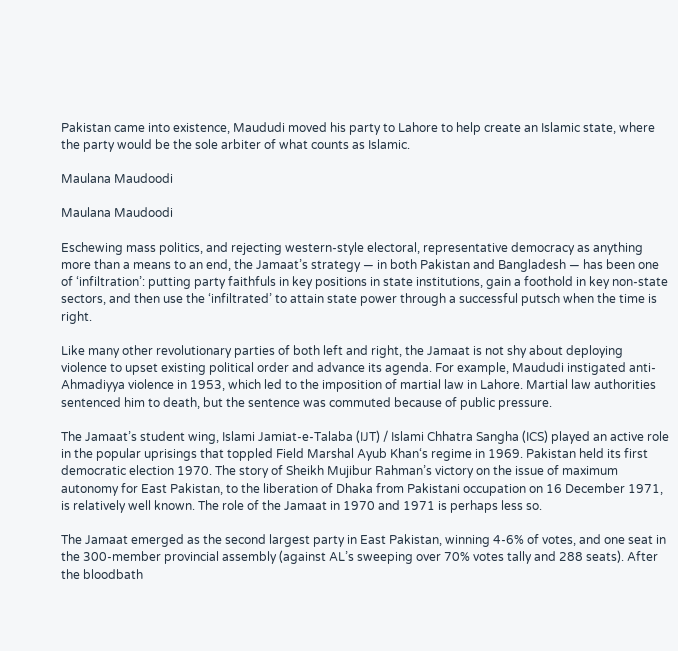Pakistan came into existence, Maududi moved his party to Lahore to help create an Islamic state, where the party would be the sole arbiter of what counts as Islamic.

Maulana Maudoodi

Maulana Maudoodi

Eschewing mass politics, and rejecting western-style electoral, representative democracy as anything more than a means to an end, the Jamaat’s strategy — in both Pakistan and Bangladesh — has been one of ‘infiltration’: putting party faithfuls in key positions in state institutions, gain a foothold in key non-state sectors, and then use the ‘infiltrated’ to attain state power through a successful putsch when the time is right.

Like many other revolutionary parties of both left and right, the Jamaat is not shy about deploying violence to upset existing political order and advance its agenda. For example, Maududi instigated anti-Ahmadiyya violence in 1953, which led to the imposition of martial law in Lahore. Martial law authorities sentenced him to death, but the sentence was commuted because of public pressure.

The Jamaat’s student wing, Islami Jamiat-e-Talaba (IJT) / Islami Chhatra Sangha (ICS) played an active role in the popular uprisings that toppled Field Marshal Ayub Khan‘s regime in 1969. Pakistan held its first democratic election 1970. The story of Sheikh Mujibur Rahman’s victory on the issue of maximum autonomy for East Pakistan, to the liberation of Dhaka from Pakistani occupation on 16 December 1971, is relatively well known. The role of the Jamaat in 1970 and 1971 is perhaps less so.

The Jamaat emerged as the second largest party in East Pakistan, winning 4-6% of votes, and one seat in the 300-member provincial assembly (against AL’s sweeping over 70% votes tally and 288 seats). After the bloodbath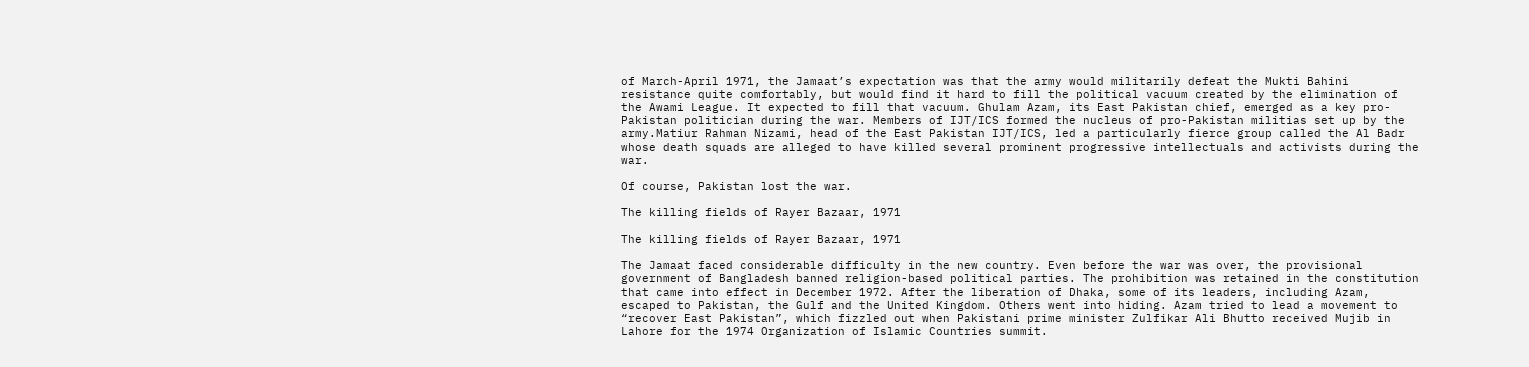of March-April 1971, the Jamaat’s expectation was that the army would militarily defeat the Mukti Bahini resistance quite comfortably, but would find it hard to fill the political vacuum created by the elimination of the Awami League. It expected to fill that vacuum. Ghulam Azam, its East Pakistan chief, emerged as a key pro-Pakistan politician during the war. Members of IJT/ICS formed the nucleus of pro-Pakistan militias set up by the army.Matiur Rahman Nizami, head of the East Pakistan IJT/ICS, led a particularly fierce group called the Al Badr whose death squads are alleged to have killed several prominent progressive intellectuals and activists during the war.

Of course, Pakistan lost the war.

The killing fields of Rayer Bazaar, 1971

The killing fields of Rayer Bazaar, 1971

The Jamaat faced considerable difficulty in the new country. Even before the war was over, the provisional government of Bangladesh banned religion-based political parties. The prohibition was retained in the constitution that came into effect in December 1972. After the liberation of Dhaka, some of its leaders, including Azam, escaped to Pakistan, the Gulf and the United Kingdom. Others went into hiding. Azam tried to lead a movement to “recover East Pakistan”, which fizzled out when Pakistani prime minister Zulfikar Ali Bhutto received Mujib in Lahore for the 1974 Organization of Islamic Countries summit.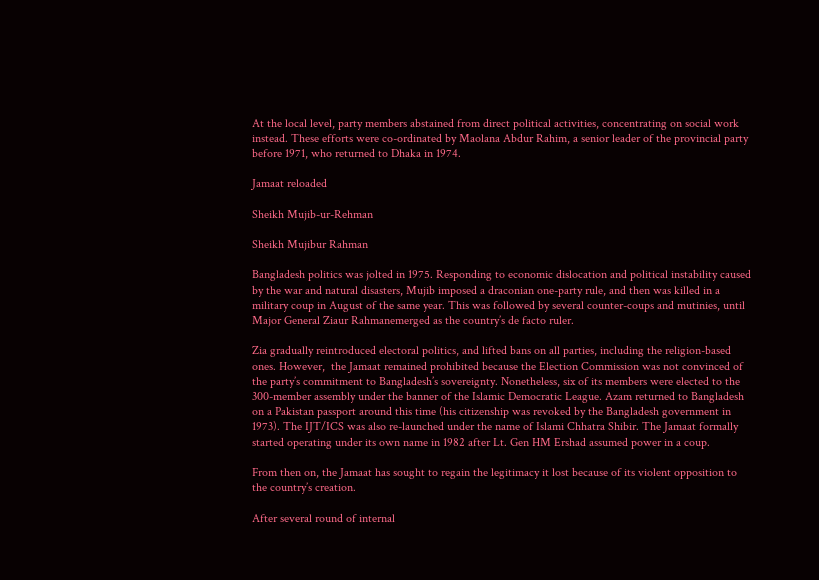At the local level, party members abstained from direct political activities, concentrating on social work instead. These efforts were co-ordinated by Maolana Abdur Rahim, a senior leader of the provincial party before 1971, who returned to Dhaka in 1974.

Jamaat reloaded

Sheikh Mujib-ur-Rehman

Sheikh Mujibur Rahman

Bangladesh politics was jolted in 1975. Responding to economic dislocation and political instability caused by the war and natural disasters, Mujib imposed a draconian one-party rule, and then was killed in a military coup in August of the same year. This was followed by several counter-coups and mutinies, until Major General Ziaur Rahmanemerged as the country’s de facto ruler.

Zia gradually reintroduced electoral politics, and lifted bans on all parties, including the religion-based ones. However,  the Jamaat remained prohibited because the Election Commission was not convinced of the party’s commitment to Bangladesh’s sovereignty. Nonetheless, six of its members were elected to the 300-member assembly under the banner of the Islamic Democratic League. Azam returned to Bangladesh on a Pakistan passport around this time (his citizenship was revoked by the Bangladesh government in 1973). The IJT/ICS was also re-launched under the name of Islami Chhatra Shibir. The Jamaat formally started operating under its own name in 1982 after Lt. Gen HM Ershad assumed power in a coup.

From then on, the Jamaat has sought to regain the legitimacy it lost because of its violent opposition to the country’s creation.

After several round of internal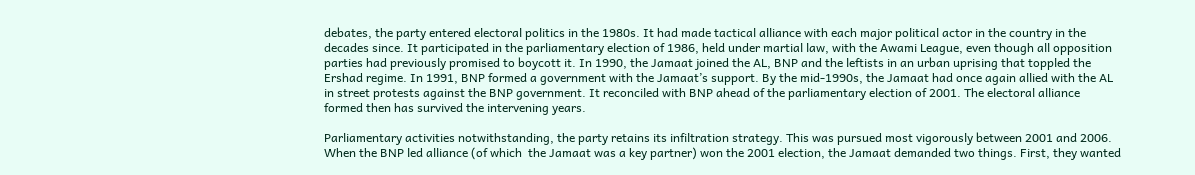debates, the party entered electoral politics in the 1980s. It had made tactical alliance with each major political actor in the country in the decades since. It participated in the parliamentary election of 1986, held under martial law, with the Awami League, even though all opposition parties had previously promised to boycott it. In 1990, the Jamaat joined the AL, BNP and the leftists in an urban uprising that toppled the Ershad regime. In 1991, BNP formed a government with the Jamaat’s support. By the mid-1990s, the Jamaat had once again allied with the AL in street protests against the BNP government. It reconciled with BNP ahead of the parliamentary election of 2001. The electoral alliance formed then has survived the intervening years.

Parliamentary activities notwithstanding, the party retains its infiltration strategy. This was pursued most vigorously between 2001 and 2006. When the BNP led alliance (of which  the Jamaat was a key partner) won the 2001 election, the Jamaat demanded two things. First, they wanted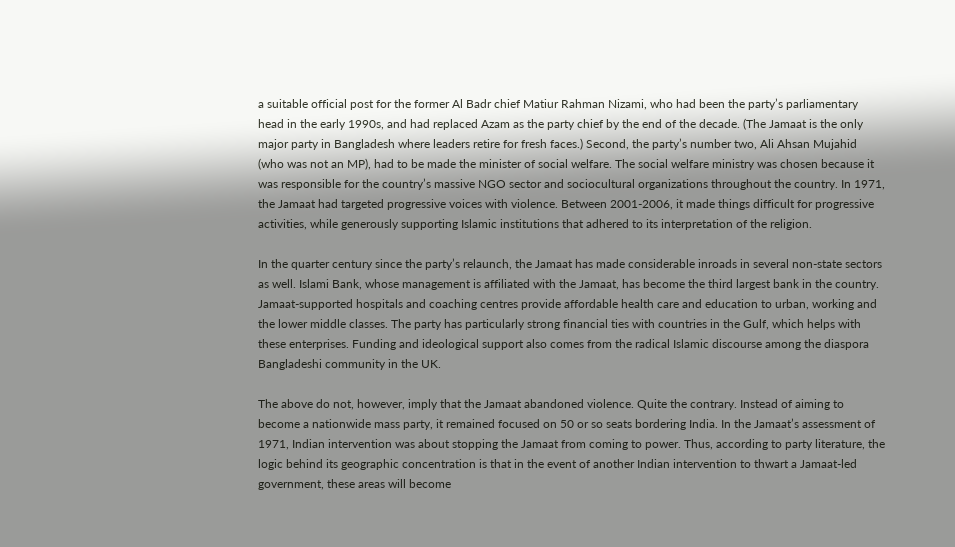a suitable official post for the former Al Badr chief Matiur Rahman Nizami, who had been the party’s parliamentary head in the early 1990s, and had replaced Azam as the party chief by the end of the decade. (The Jamaat is the only major party in Bangladesh where leaders retire for fresh faces.) Second, the party’s number two, Ali Ahsan Mujahid (who was not an MP), had to be made the minister of social welfare. The social welfare ministry was chosen because it was responsible for the country’s massive NGO sector and sociocultural organizations throughout the country. In 1971, the Jamaat had targeted progressive voices with violence. Between 2001-2006, it made things difficult for progressive activities, while generously supporting Islamic institutions that adhered to its interpretation of the religion.

In the quarter century since the party’s relaunch, the Jamaat has made considerable inroads in several non-state sectors as well. Islami Bank, whose management is affiliated with the Jamaat, has become the third largest bank in the country. Jamaat-supported hospitals and coaching centres provide affordable health care and education to urban, working and the lower middle classes. The party has particularly strong financial ties with countries in the Gulf, which helps with these enterprises. Funding and ideological support also comes from the radical Islamic discourse among the diaspora Bangladeshi community in the UK.

The above do not, however, imply that the Jamaat abandoned violence. Quite the contrary. Instead of aiming to become a nationwide mass party, it remained focused on 50 or so seats bordering India. In the Jamaat’s assessment of 1971, Indian intervention was about stopping the Jamaat from coming to power. Thus, according to party literature, the logic behind its geographic concentration is that in the event of another Indian intervention to thwart a Jamaat-led government, these areas will become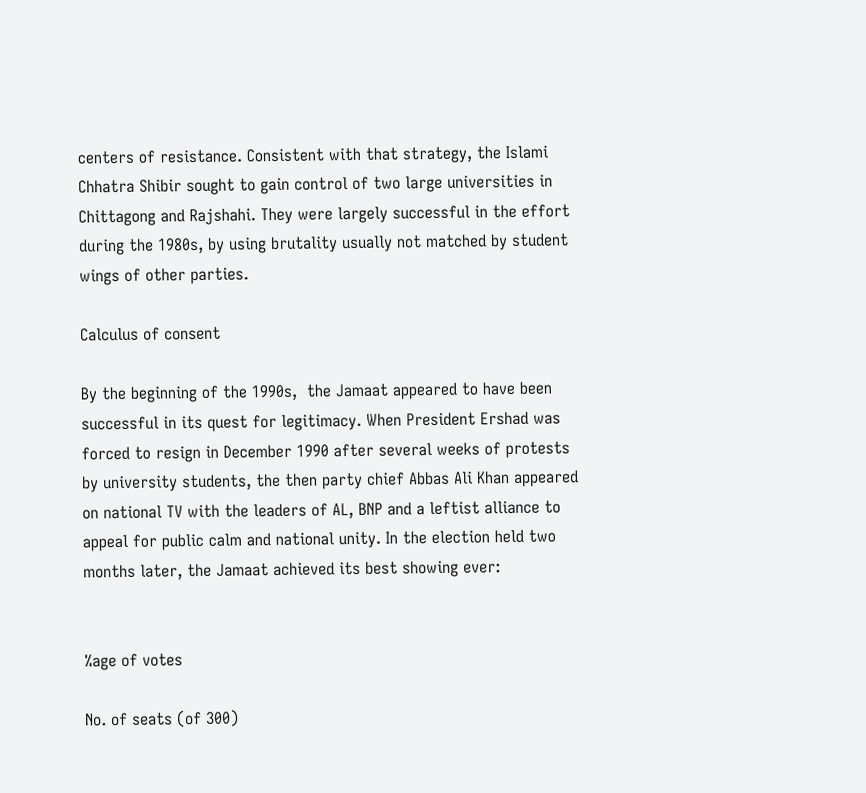centers of resistance. Consistent with that strategy, the Islami Chhatra Shibir sought to gain control of two large universities in Chittagong and Rajshahi. They were largely successful in the effort during the 1980s, by using brutality usually not matched by student wings of other parties.

Calculus of consent

By the beginning of the 1990s,  the Jamaat appeared to have been successful in its quest for legitimacy. When President Ershad was forced to resign in December 1990 after several weeks of protests by university students, the then party chief Abbas Ali Khan appeared on national TV with the leaders of AL, BNP and a leftist alliance to appeal for public calm and national unity. In the election held two months later, the Jamaat achieved its best showing ever:


%age of votes

No. of seats (of 300)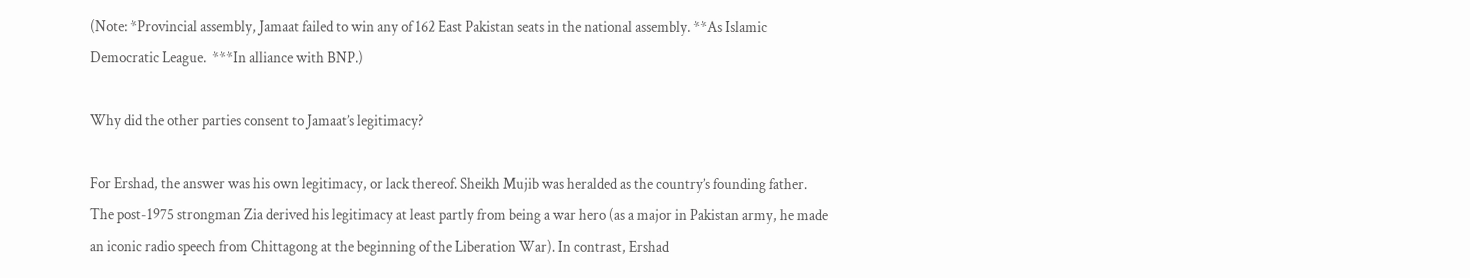(Note: *Provincial assembly, Jamaat failed to win any of 162 East Pakistan seats in the national assembly. **As Islamic Democratic League.  ***In alliance with BNP.)

Why did the other parties consent to Jamaat’s legitimacy?

For Ershad, the answer was his own legitimacy, or lack thereof. Sheikh Mujib was heralded as the country’s founding father. The post-1975 strongman Zia derived his legitimacy at least partly from being a war hero (as a major in Pakistan army, he made an iconic radio speech from Chittagong at the beginning of the Liberation War). In contrast, Ershad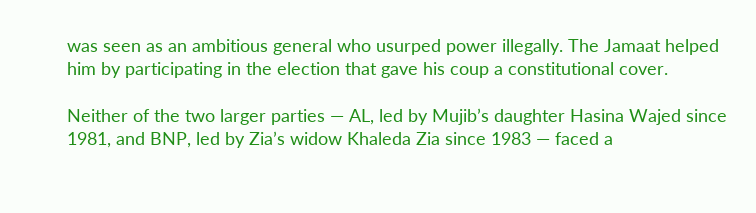was seen as an ambitious general who usurped power illegally. The Jamaat helped him by participating in the election that gave his coup a constitutional cover.

Neither of the two larger parties — AL, led by Mujib’s daughter Hasina Wajed since 1981, and BNP, led by Zia’s widow Khaleda Zia since 1983 — faced a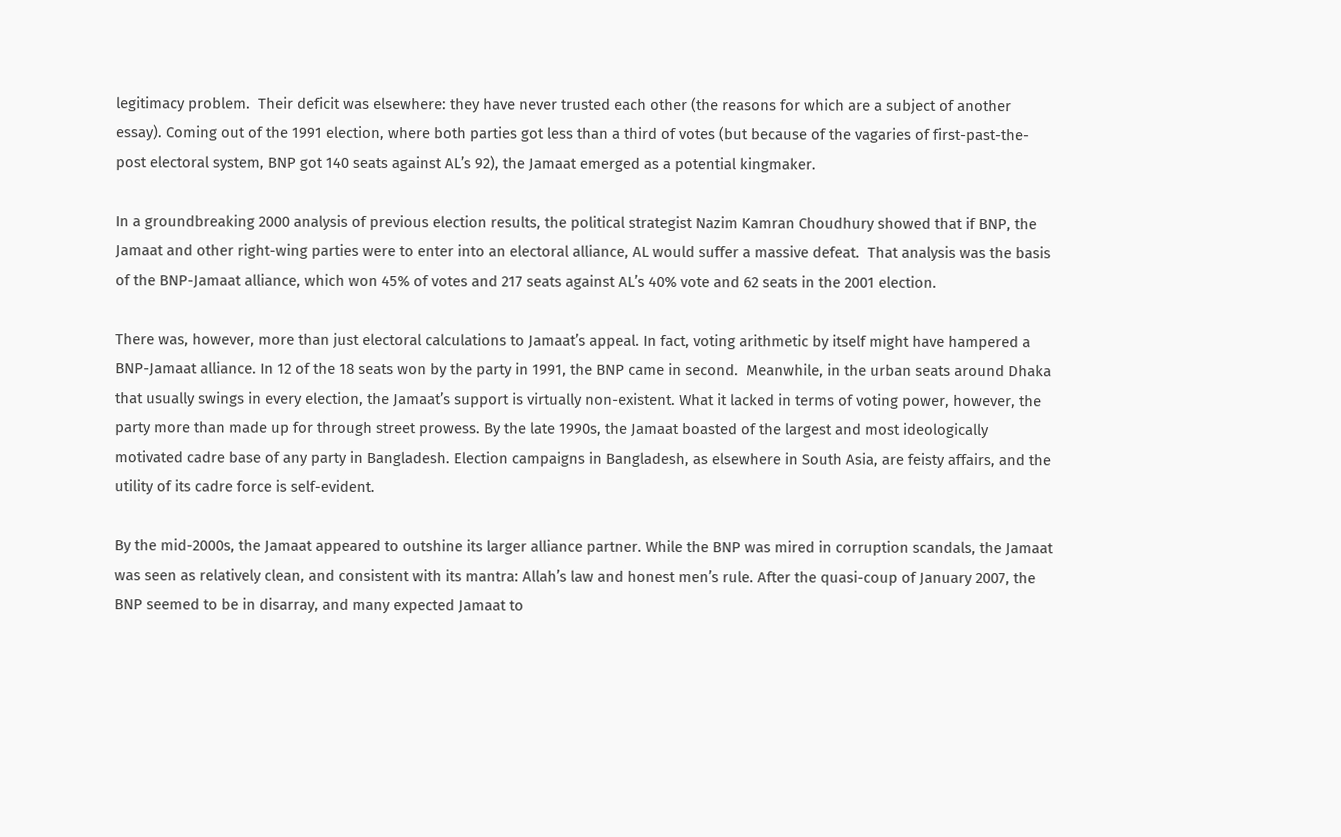legitimacy problem.  Their deficit was elsewhere: they have never trusted each other (the reasons for which are a subject of another essay). Coming out of the 1991 election, where both parties got less than a third of votes (but because of the vagaries of first-past-the-post electoral system, BNP got 140 seats against AL’s 92), the Jamaat emerged as a potential kingmaker.

In a groundbreaking 2000 analysis of previous election results, the political strategist Nazim Kamran Choudhury showed that if BNP, the Jamaat and other right-wing parties were to enter into an electoral alliance, AL would suffer a massive defeat.  That analysis was the basis of the BNP-Jamaat alliance, which won 45% of votes and 217 seats against AL’s 40% vote and 62 seats in the 2001 election.

There was, however, more than just electoral calculations to Jamaat’s appeal. In fact, voting arithmetic by itself might have hampered a BNP-Jamaat alliance. In 12 of the 18 seats won by the party in 1991, the BNP came in second.  Meanwhile, in the urban seats around Dhaka that usually swings in every election, the Jamaat’s support is virtually non-existent. What it lacked in terms of voting power, however, the party more than made up for through street prowess. By the late 1990s, the Jamaat boasted of the largest and most ideologically motivated cadre base of any party in Bangladesh. Election campaigns in Bangladesh, as elsewhere in South Asia, are feisty affairs, and the utility of its cadre force is self-evident.

By the mid-2000s, the Jamaat appeared to outshine its larger alliance partner. While the BNP was mired in corruption scandals, the Jamaat was seen as relatively clean, and consistent with its mantra: Allah’s law and honest men’s rule. After the quasi-coup of January 2007, the BNP seemed to be in disarray, and many expected Jamaat to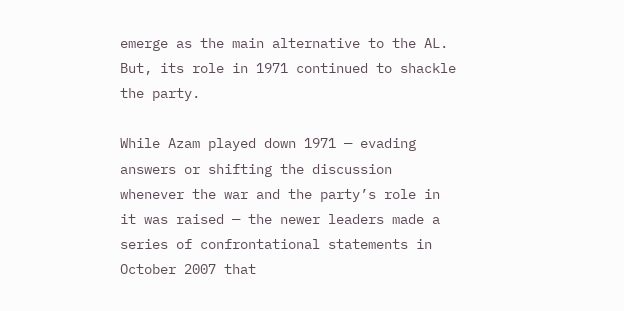emerge as the main alternative to the AL.  But, its role in 1971 continued to shackle the party.

While Azam played down 1971 — evading answers or shifting the discussion whenever the war and the party’s role in it was raised — the newer leaders made a series of confrontational statements in October 2007 that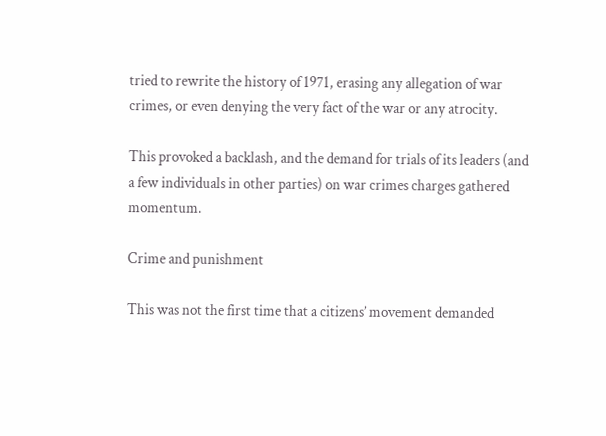tried to rewrite the history of 1971, erasing any allegation of war crimes, or even denying the very fact of the war or any atrocity.

This provoked a backlash, and the demand for trials of its leaders (and a few individuals in other parties) on war crimes charges gathered momentum.

Crime and punishment

This was not the first time that a citizens’ movement demanded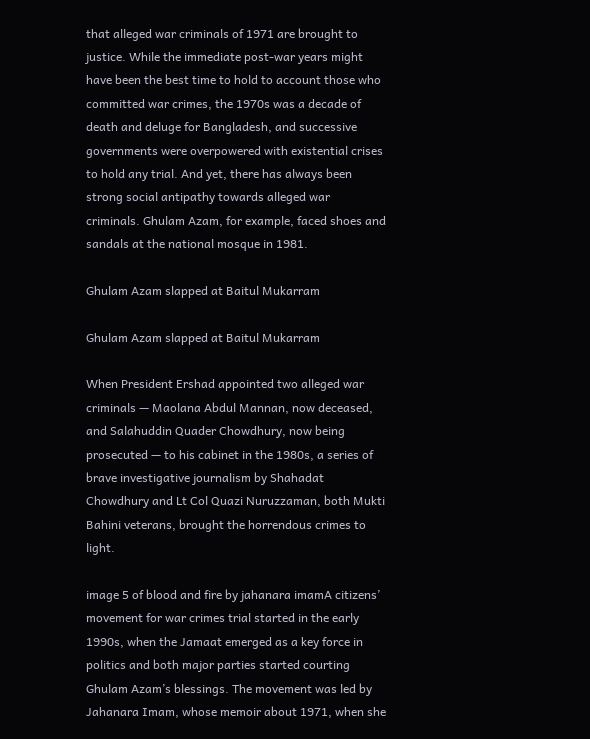that alleged war criminals of 1971 are brought to justice. While the immediate post-war years might have been the best time to hold to account those who committed war crimes, the 1970s was a decade of death and deluge for Bangladesh, and successive governments were overpowered with existential crises to hold any trial. And yet, there has always been strong social antipathy towards alleged war criminals. Ghulam Azam, for example, faced shoes and sandals at the national mosque in 1981.

Ghulam Azam slapped at Baitul Mukarram

Ghulam Azam slapped at Baitul Mukarram

When President Ershad appointed two alleged war criminals — Maolana Abdul Mannan, now deceased, and Salahuddin Quader Chowdhury, now being prosecuted — to his cabinet in the 1980s, a series of brave investigative journalism by Shahadat Chowdhury and Lt Col Quazi Nuruzzaman, both Mukti Bahini veterans, brought the horrendous crimes to light.

image 5 of blood and fire by jahanara imamA citizens’ movement for war crimes trial started in the early 1990s, when the Jamaat emerged as a key force in politics and both major parties started courting Ghulam Azam’s blessings. The movement was led by Jahanara Imam, whose memoir about 1971, when she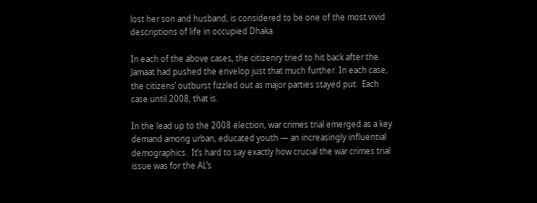lost her son and husband, is considered to be one of the most vivid descriptions of life in occupied Dhaka.

In each of the above cases, the citizenry tried to hit back after the Jamaat had pushed the envelop just that much further. In each case, the citizens’ outburst fizzled out as major parties stayed put.  Each case until 2008, that is.

In the lead up to the 2008 election, war crimes trial emerged as a key demand among urban, educated youth — an increasingly influential demographics.  It’s hard to say exactly how crucial the war crimes trial issue was for the AL’s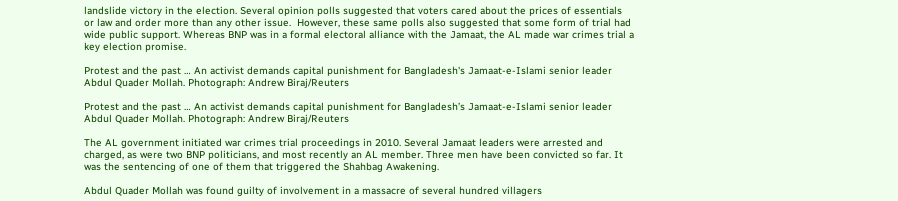landslide victory in the election. Several opinion polls suggested that voters cared about the prices of essentials or law and order more than any other issue.  However, these same polls also suggested that some form of trial had wide public support. Whereas BNP was in a formal electoral alliance with the Jamaat, the AL made war crimes trial a key election promise.

Protest and the past … An activist demands capital punishment for Bangladesh's Jamaat-e-Islami senior leader Abdul Quader Mollah. Photograph: Andrew Biraj/Reuters

Protest and the past … An activist demands capital punishment for Bangladesh’s Jamaat-e-Islami senior leader Abdul Quader Mollah. Photograph: Andrew Biraj/Reuters

The AL government initiated war crimes trial proceedings in 2010. Several Jamaat leaders were arrested and charged, as were two BNP politicians, and most recently an AL member. Three men have been convicted so far. It was the sentencing of one of them that triggered the Shahbag Awakening.

Abdul Quader Mollah was found guilty of involvement in a massacre of several hundred villagers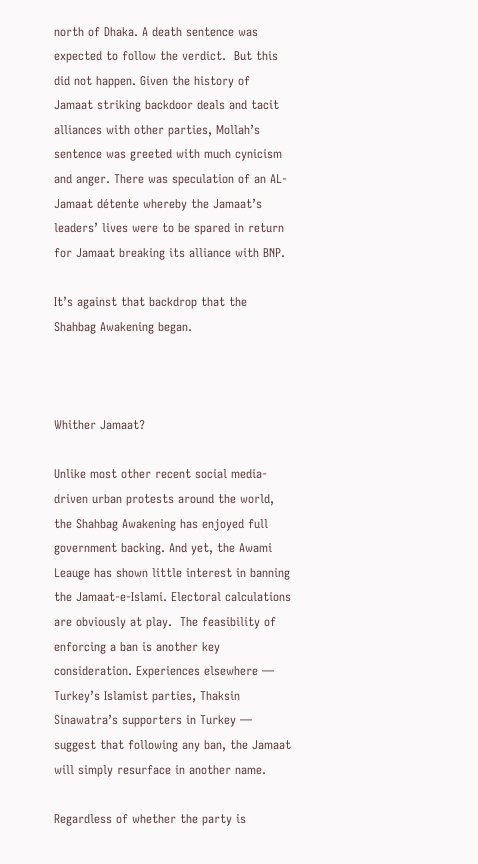north of Dhaka. A death sentence was expected to follow the verdict.  But this did not happen. Given the history of Jamaat striking backdoor deals and tacit alliances with other parties, Mollah’s sentence was greeted with much cynicism and anger. There was speculation of an AL-Jamaat détente whereby the Jamaat’s leaders’ lives were to be spared in return for Jamaat breaking its alliance with BNP.

It’s against that backdrop that the Shahbag Awakening began.



Whither Jamaat?

Unlike most other recent social media-driven urban protests around the world, the Shahbag Awakening has enjoyed full government backing. And yet, the Awami Leauge has shown little interest in banning the Jamaat-e-Islami. Electoral calculations are obviously at play.  The feasibility of enforcing a ban is another key consideration. Experiences elsewhere — Turkey’s Islamist parties, Thaksin Sinawatra’s supporters in Turkey — suggest that following any ban, the Jamaat will simply resurface in another name.

Regardless of whether the party is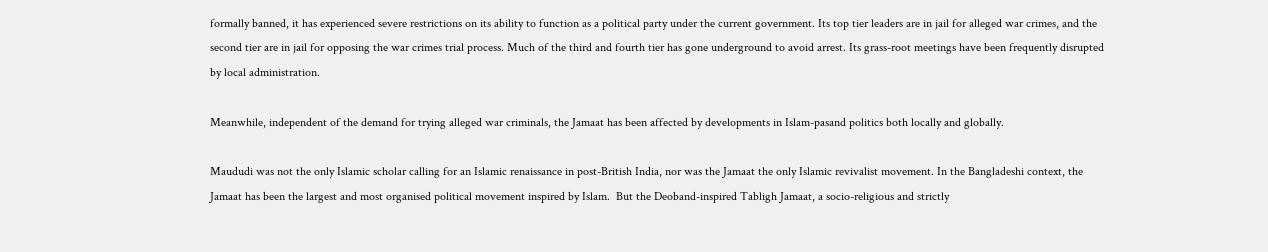formally banned, it has experienced severe restrictions on its ability to function as a political party under the current government. Its top tier leaders are in jail for alleged war crimes, and the second tier are in jail for opposing the war crimes trial process. Much of the third and fourth tier has gone underground to avoid arrest. Its grass-root meetings have been frequently disrupted by local administration.

Meanwhile, independent of the demand for trying alleged war criminals, the Jamaat has been affected by developments in Islam-pasand politics both locally and globally.

Maududi was not the only Islamic scholar calling for an Islamic renaissance in post-British India, nor was the Jamaat the only Islamic revivalist movement. In the Bangladeshi context, the Jamaat has been the largest and most organised political movement inspired by Islam.  But the Deoband-inspired Tabligh Jamaat, a socio-religious and strictly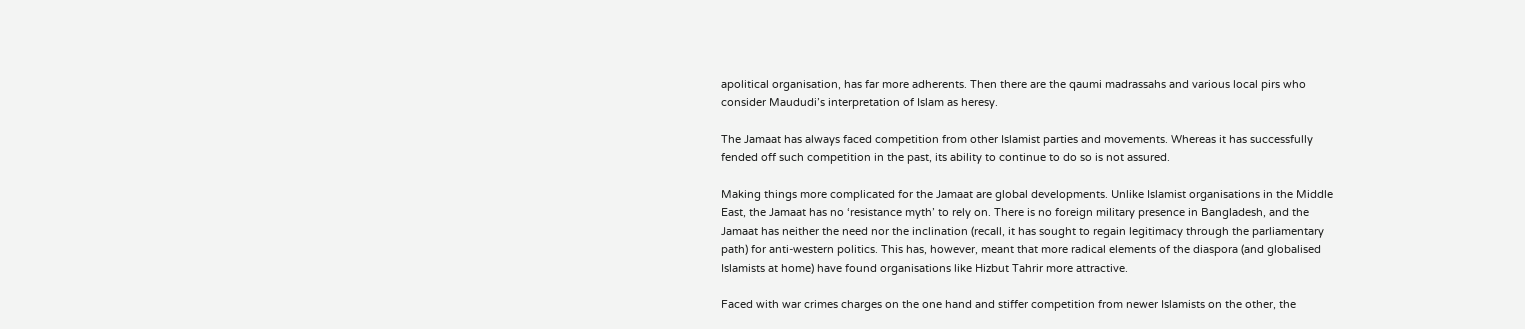apolitical organisation, has far more adherents. Then there are the qaumi madrassahs and various local pirs who consider Maududi’s interpretation of Islam as heresy.

The Jamaat has always faced competition from other Islamist parties and movements. Whereas it has successfully fended off such competition in the past, its ability to continue to do so is not assured.

Making things more complicated for the Jamaat are global developments. Unlike Islamist organisations in the Middle East, the Jamaat has no ‘resistance myth’ to rely on. There is no foreign military presence in Bangladesh, and the Jamaat has neither the need nor the inclination (recall, it has sought to regain legitimacy through the parliamentary path) for anti-western politics. This has, however, meant that more radical elements of the diaspora (and globalised Islamists at home) have found organisations like Hizbut Tahrir more attractive.

Faced with war crimes charges on the one hand and stiffer competition from newer Islamists on the other, the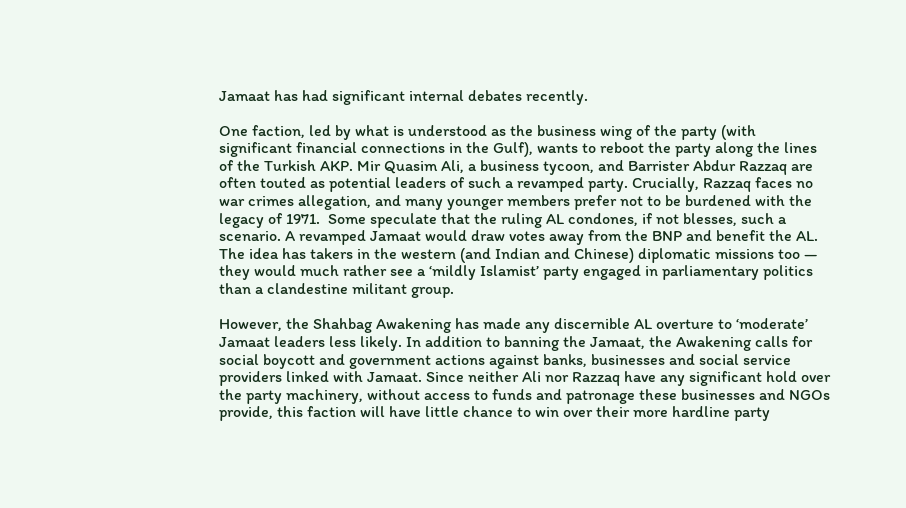Jamaat has had significant internal debates recently.

One faction, led by what is understood as the business wing of the party (with significant financial connections in the Gulf), wants to reboot the party along the lines of the Turkish AKP. Mir Quasim Ali, a business tycoon, and Barrister Abdur Razzaq are often touted as potential leaders of such a revamped party. Crucially, Razzaq faces no war crimes allegation, and many younger members prefer not to be burdened with the legacy of 1971.  Some speculate that the ruling AL condones, if not blesses, such a scenario. A revamped Jamaat would draw votes away from the BNP and benefit the AL. The idea has takers in the western (and Indian and Chinese) diplomatic missions too — they would much rather see a ‘mildly Islamist’ party engaged in parliamentary politics than a clandestine militant group.

However, the Shahbag Awakening has made any discernible AL overture to ‘moderate’ Jamaat leaders less likely. In addition to banning the Jamaat, the Awakening calls for social boycott and government actions against banks, businesses and social service providers linked with Jamaat. Since neither Ali nor Razzaq have any significant hold over the party machinery, without access to funds and patronage these businesses and NGOs provide, this faction will have little chance to win over their more hardline party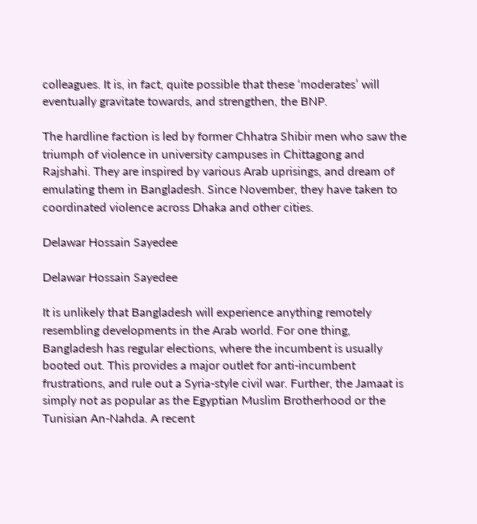colleagues. It is, in fact, quite possible that these ‘moderates’ will eventually gravitate towards, and strengthen, the BNP.

The hardline faction is led by former Chhatra Shibir men who saw the triumph of violence in university campuses in Chittagong and Rajshahi. They are inspired by various Arab uprisings, and dream of emulating them in Bangladesh. Since November, they have taken to coordinated violence across Dhaka and other cities.

Delawar Hossain Sayedee

Delawar Hossain Sayedee

It is unlikely that Bangladesh will experience anything remotely resembling developments in the Arab world. For one thing, Bangladesh has regular elections, where the incumbent is usually booted out. This provides a major outlet for anti-incumbent frustrations, and rule out a Syria-style civil war. Further, the Jamaat is simply not as popular as the Egyptian Muslim Brotherhood or the Tunisian An-Nahda. A recent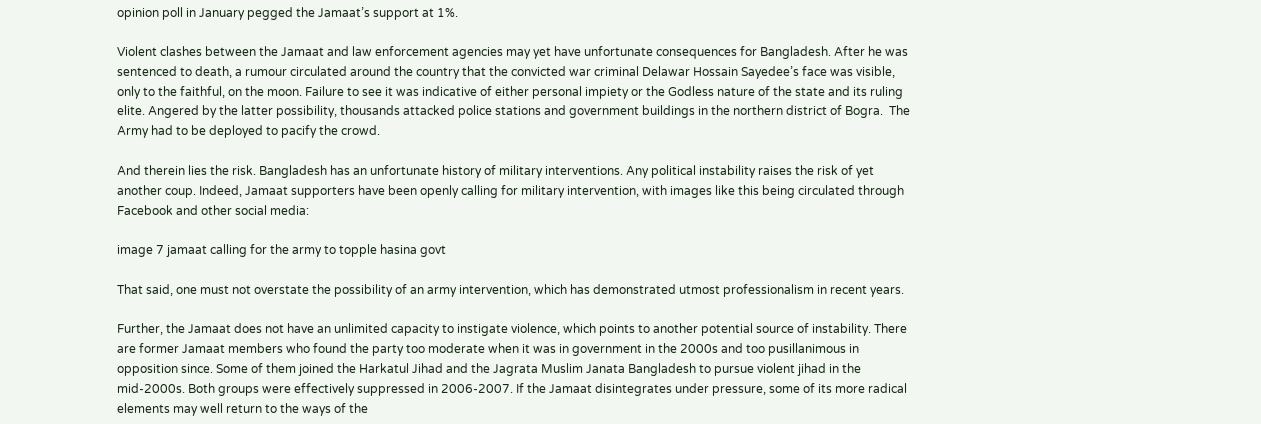opinion poll in January pegged the Jamaat’s support at 1%.

Violent clashes between the Jamaat and law enforcement agencies may yet have unfortunate consequences for Bangladesh. After he was sentenced to death, a rumour circulated around the country that the convicted war criminal Delawar Hossain Sayedee’s face was visible, only to the faithful, on the moon. Failure to see it was indicative of either personal impiety or the Godless nature of the state and its ruling elite. Angered by the latter possibility, thousands attacked police stations and government buildings in the northern district of Bogra.  The Army had to be deployed to pacify the crowd.

And therein lies the risk. Bangladesh has an unfortunate history of military interventions. Any political instability raises the risk of yet another coup. Indeed, Jamaat supporters have been openly calling for military intervention, with images like this being circulated through Facebook and other social media:

image 7 jamaat calling for the army to topple hasina govt

That said, one must not overstate the possibility of an army intervention, which has demonstrated utmost professionalism in recent years.

Further, the Jamaat does not have an unlimited capacity to instigate violence, which points to another potential source of instability. There are former Jamaat members who found the party too moderate when it was in government in the 2000s and too pusillanimous in opposition since. Some of them joined the Harkatul Jihad and the Jagrata Muslim Janata Bangladesh to pursue violent jihad in the mid-2000s. Both groups were effectively suppressed in 2006-2007. If the Jamaat disintegrates under pressure, some of its more radical elements may well return to the ways of the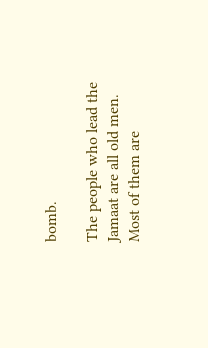bomb.

The people who lead the Jamaat are all old men. Most of them are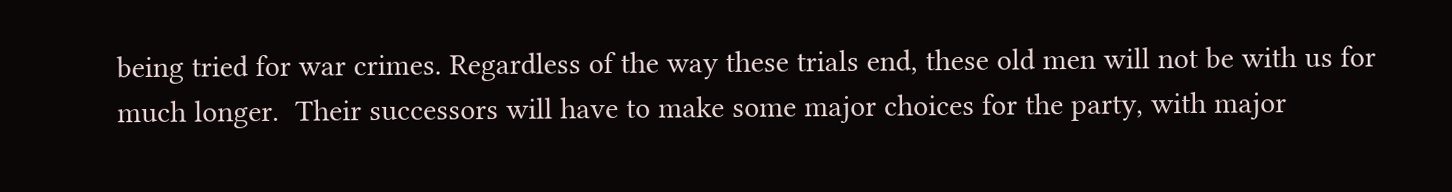being tried for war crimes. Regardless of the way these trials end, these old men will not be with us for much longer.  Their successors will have to make some major choices for the party, with major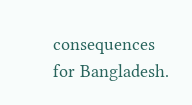consequences for Bangladesh.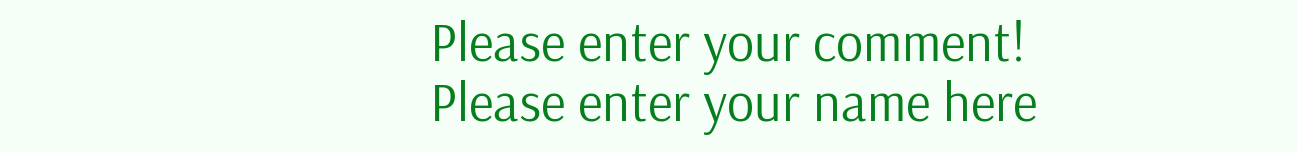Please enter your comment!
Please enter your name here